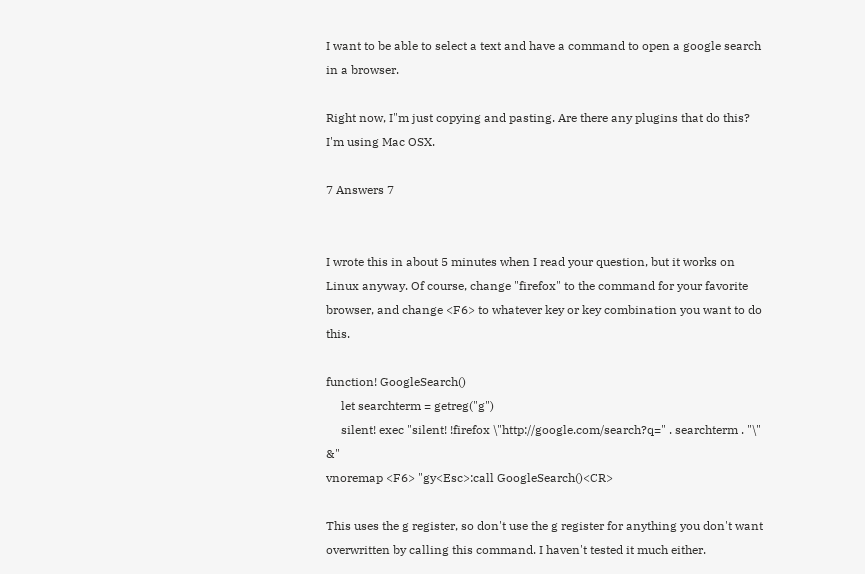I want to be able to select a text and have a command to open a google search in a browser.

Right now, I"m just copying and pasting. Are there any plugins that do this? I'm using Mac OSX.

7 Answers 7


I wrote this in about 5 minutes when I read your question, but it works on Linux anyway. Of course, change "firefox" to the command for your favorite browser, and change <F6> to whatever key or key combination you want to do this.

function! GoogleSearch()
     let searchterm = getreg("g")
     silent! exec "silent! !firefox \"http://google.com/search?q=" . searchterm . "\" &"
vnoremap <F6> "gy<Esc>:call GoogleSearch()<CR>

This uses the g register, so don't use the g register for anything you don't want overwritten by calling this command. I haven't tested it much either.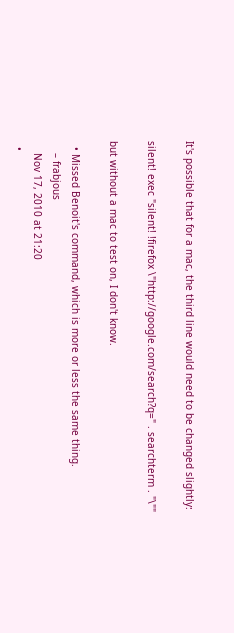It's possible that for a mac, the third line would need to be changed slightly:

silent! exec "silent! !firefox \"http://google.com/search?q=" . searchterm . "\""

but without a mac to test on, I don't know.

  • Missed Benoit's command, which is more or less the same thing.
    – frabjous
    Nov 17, 2010 at 21:20
  •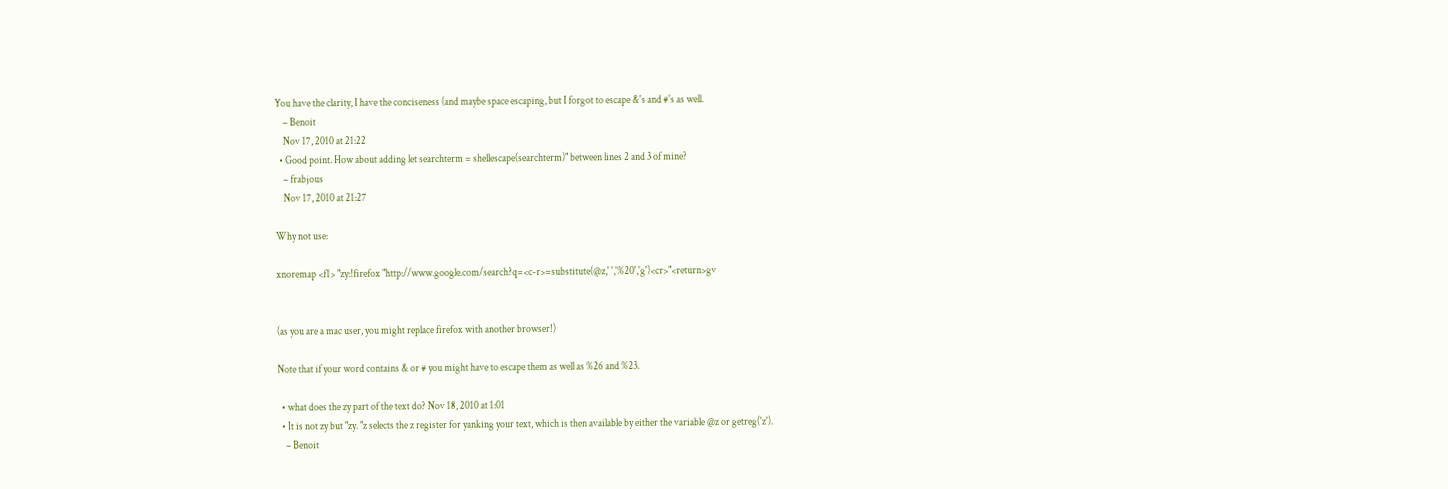You have the clarity, I have the conciseness (and maybe space escaping, but I forgot to escape &'s and #'s as well.
    – Benoit
    Nov 17, 2010 at 21:22
  • Good point. How about adding let searchterm = shellescape(searchterm)" between lines 2 and 3 of mine?
    – frabjous
    Nov 17, 2010 at 21:27

Why not use:

xnoremap <f1> "zy:!firefox "http://www.google.com/search?q=<c-r>=substitute(@z,' ','%20','g')<cr>"<return>gv


(as you are a mac user, you might replace firefox with another browser!)

Note that if your word contains & or # you might have to escape them as well as %26 and %23.

  • what does the zy part of the text do? Nov 18, 2010 at 1:01
  • It is not zy but "zy. "z selects the z register for yanking your text, which is then available by either the variable @z or getreg('z').
    – Benoit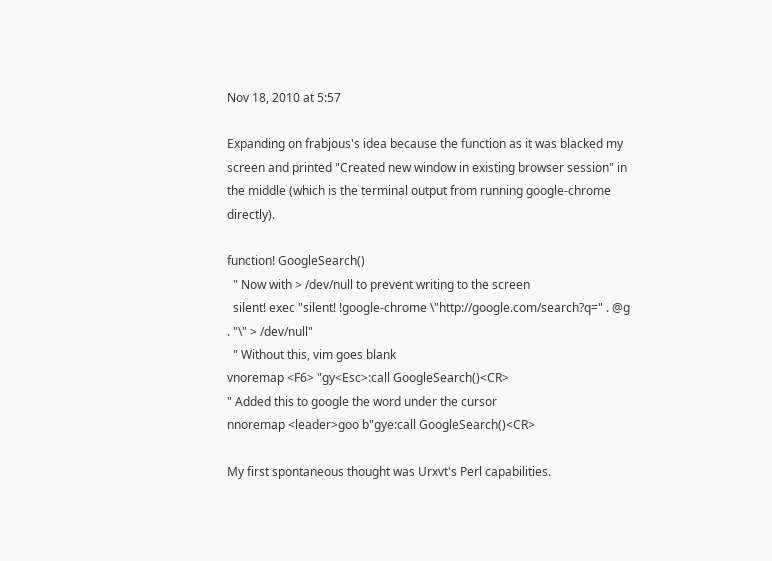Nov 18, 2010 at 5:57

Expanding on frabjous's idea because the function as it was blacked my screen and printed "Created new window in existing browser session" in the middle (which is the terminal output from running google-chrome directly).

function! GoogleSearch()
  " Now with > /dev/null to prevent writing to the screen
  silent! exec "silent! !google-chrome \"http://google.com/search?q=" . @g . "\" > /dev/null"
  " Without this, vim goes blank
vnoremap <F6> "gy<Esc>:call GoogleSearch()<CR>
" Added this to google the word under the cursor
nnoremap <leader>goo b"gye:call GoogleSearch()<CR>

My first spontaneous thought was Urxvt's Perl capabilities.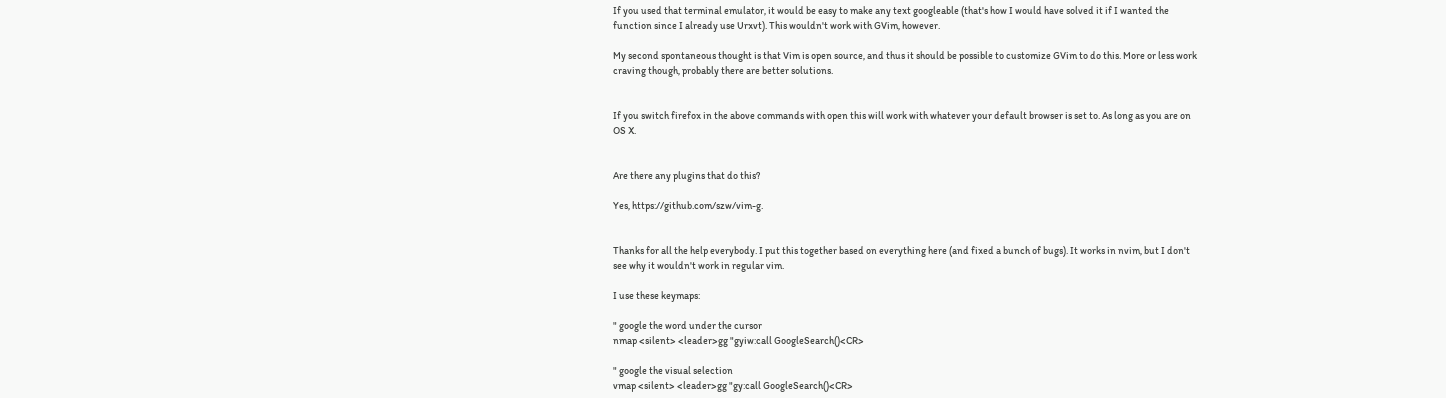If you used that terminal emulator, it would be easy to make any text googleable (that's how I would have solved it if I wanted the function since I already use Urxvt). This wouldn't work with GVim, however.

My second spontaneous thought is that Vim is open source, and thus it should be possible to customize GVim to do this. More or less work craving though, probably there are better solutions.


If you switch firefox in the above commands with open this will work with whatever your default browser is set to. As long as you are on OS X.


Are there any plugins that do this?

Yes, https://github.com/szw/vim-g.


Thanks for all the help everybody. I put this together based on everything here (and fixed a bunch of bugs). It works in nvim, but I don't see why it wouldn't work in regular vim.

I use these keymaps:

" google the word under the cursor
nmap <silent> <leader>gg "gyiw:call GoogleSearch()<CR>

" google the visual selection
vmap <silent> <leader>gg "gy:call GoogleSearch()<CR>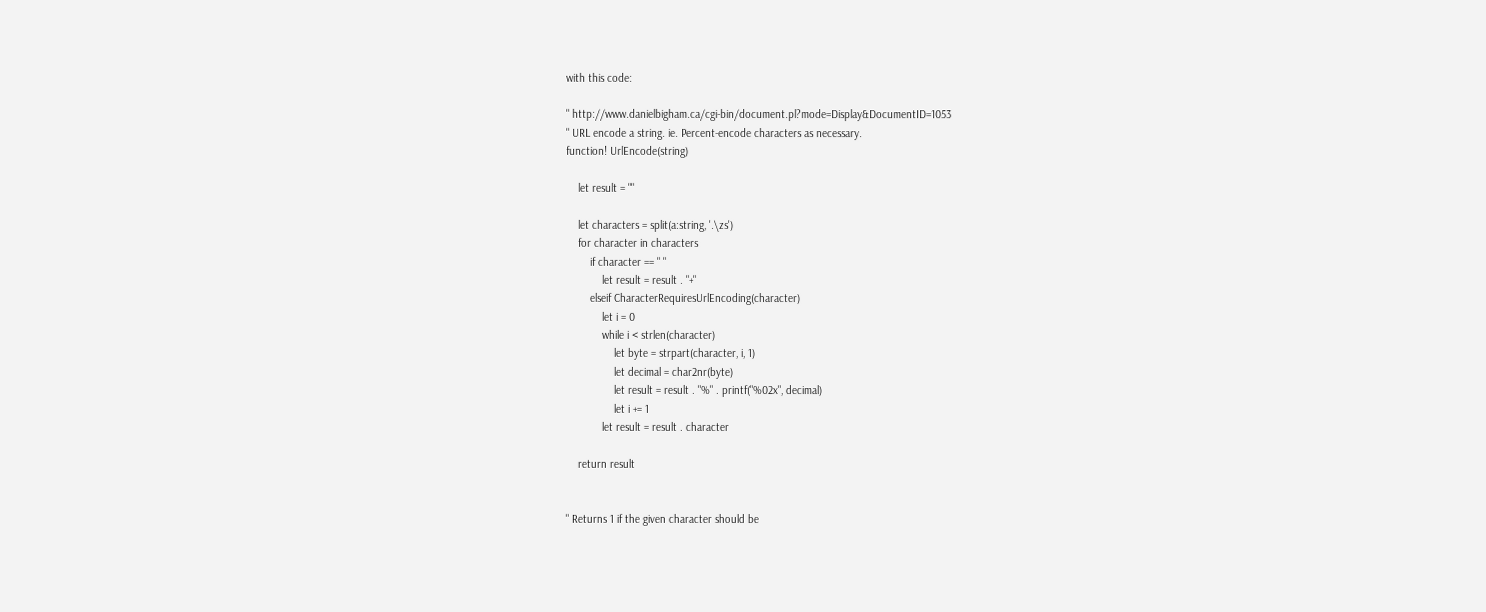with this code:

" http://www.danielbigham.ca/cgi-bin/document.pl?mode=Display&DocumentID=1053
" URL encode a string. ie. Percent-encode characters as necessary.
function! UrlEncode(string)

    let result = ""

    let characters = split(a:string, '.\zs')
    for character in characters
        if character == " "
            let result = result . "+"
        elseif CharacterRequiresUrlEncoding(character)
            let i = 0
            while i < strlen(character)
                let byte = strpart(character, i, 1)
                let decimal = char2nr(byte)
                let result = result . "%" . printf("%02x", decimal)
                let i += 1
            let result = result . character

    return result


" Returns 1 if the given character should be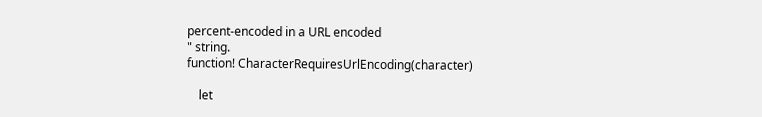percent-encoded in a URL encoded
" string.
function! CharacterRequiresUrlEncoding(character)

    let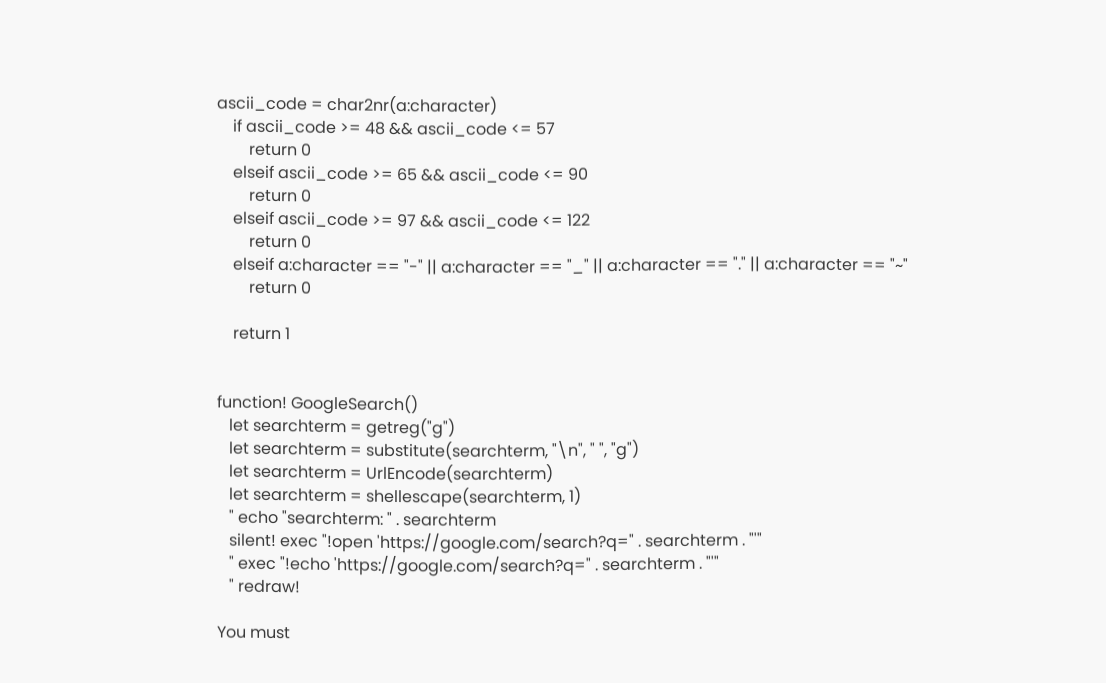ascii_code = char2nr(a:character)
    if ascii_code >= 48 && ascii_code <= 57
        return 0
    elseif ascii_code >= 65 && ascii_code <= 90
        return 0
    elseif ascii_code >= 97 && ascii_code <= 122
        return 0
    elseif a:character == "-" || a:character == "_" || a:character == "." || a:character == "~"
        return 0

    return 1


function! GoogleSearch()
   let searchterm = getreg("g")
   let searchterm = substitute(searchterm, "\n", " ", "g")
   let searchterm = UrlEncode(searchterm)
   let searchterm = shellescape(searchterm, 1)
   " echo "searchterm: " . searchterm
   silent! exec "!open 'https://google.com/search?q=" . searchterm . "'"
   " exec "!echo 'https://google.com/search?q=" . searchterm . "'"
   " redraw!

You must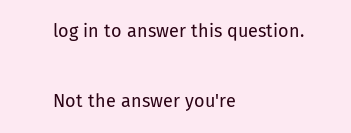log in to answer this question.

Not the answer you're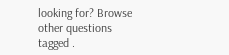looking for? Browse other questions tagged .